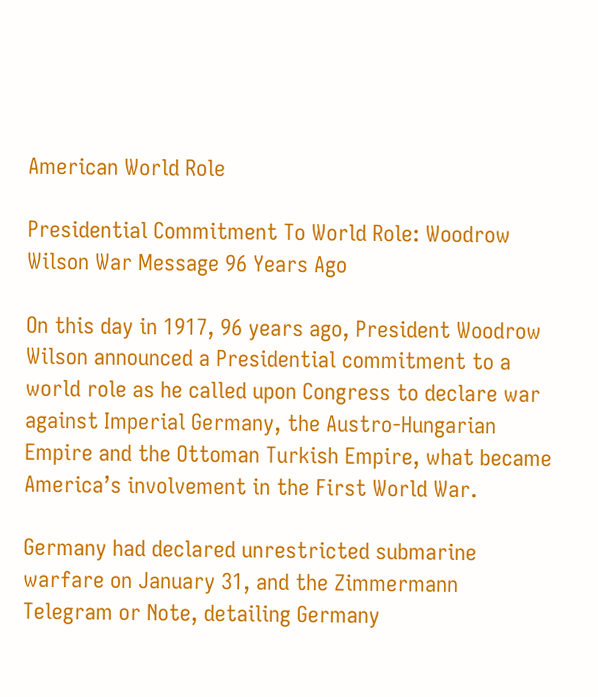American World Role

Presidential Commitment To World Role: Woodrow Wilson War Message 96 Years Ago

On this day in 1917, 96 years ago, President Woodrow Wilson announced a Presidential commitment to a world role as he called upon Congress to declare war against Imperial Germany, the Austro-Hungarian Empire and the Ottoman Turkish Empire, what became America’s involvement in the First World War.

Germany had declared unrestricted submarine warfare on January 31, and the Zimmermann Telegram or Note, detailing Germany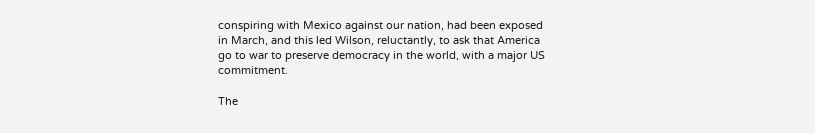conspiring with Mexico against our nation, had been exposed in March, and this led Wilson, reluctantly, to ask that America go to war to preserve democracy in the world, with a major US commitment.

The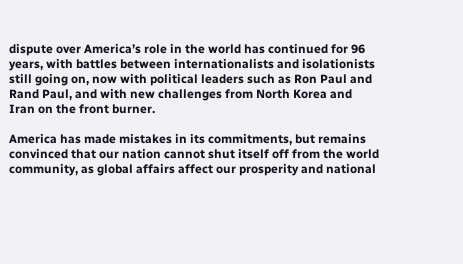dispute over America’s role in the world has continued for 96 years, with battles between internationalists and isolationists still going on, now with political leaders such as Ron Paul and Rand Paul, and with new challenges from North Korea and Iran on the front burner.

America has made mistakes in its commitments, but remains convinced that our nation cannot shut itself off from the world community, as global affairs affect our prosperity and national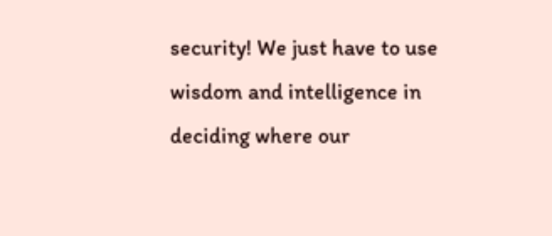security! We just have to use wisdom and intelligence in deciding where our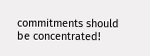commitments should be concentrated!